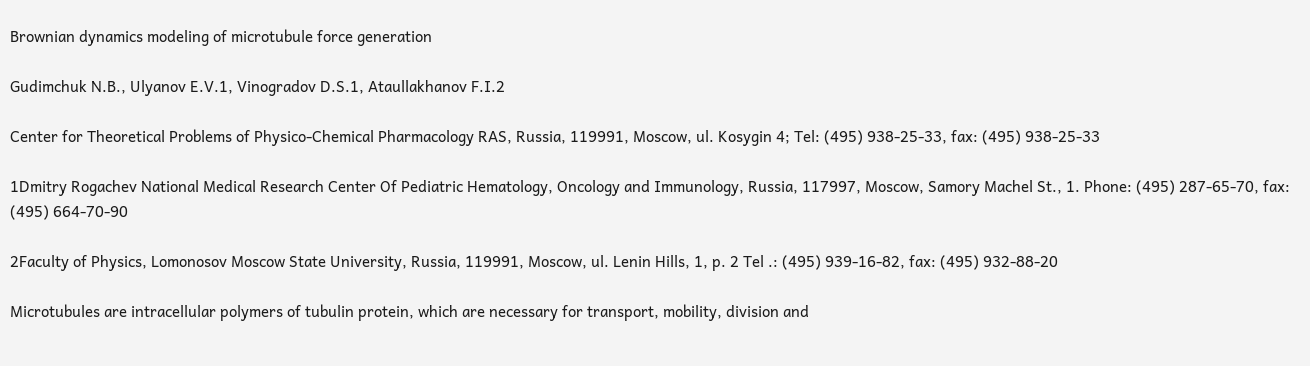Brownian dynamics modeling of microtubule force generation

Gudimchuk N.B., Ulyanov E.V.1, Vinogradov D.S.1, Ataullakhanov F.I.2

Center for Theoretical Problems of Physico-Chemical Pharmacology RAS, Russia, 119991, Moscow, ul. Kosygin 4; Tel: (495) 938-25-33, fax: (495) 938-25-33

1Dmitry Rogachev National Medical Research Center Of Pediatric Hematology, Oncology and Immunology, Russia, 117997, Moscow, Samory Machel St., 1. Phone: (495) 287-65-70, fax: (495) 664-70-90

2Faculty of Physics, Lomonosov Moscow State University, Russia, 119991, Moscow, ul. Lenin Hills, 1, p. 2 Tel .: (495) 939-16-82, fax: (495) 932-88-20

Microtubules are intracellular polymers of tubulin protein, which are necessary for transport, mobility, division and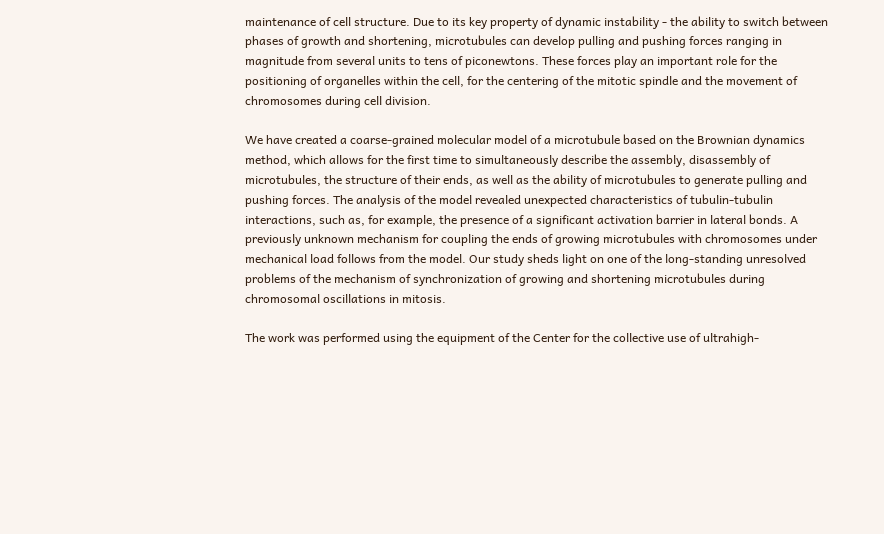maintenance of cell structure. Due to its key property of dynamic instability - the ability to switch between phases of growth and shortening, microtubules can develop pulling and pushing forces ranging in magnitude from several units to tens of piconewtons. These forces play an important role for the positioning of organelles within the cell, for the centering of the mitotic spindle and the movement of chromosomes during cell division.

We have created a coarse-grained molecular model of a microtubule based on the Brownian dynamics method, which allows for the first time to simultaneously describe the assembly, disassembly of microtubules, the structure of their ends, as well as the ability of microtubules to generate pulling and pushing forces. The analysis of the model revealed unexpected characteristics of tubulin-tubulin interactions, such as, for example, the presence of a significant activation barrier in lateral bonds. A previously unknown mechanism for coupling the ends of growing microtubules with chromosomes under mechanical load follows from the model. Our study sheds light on one of the long-standing unresolved problems of the mechanism of synchronization of growing and shortening microtubules during chromosomal oscillations in mitosis.

The work was performed using the equipment of the Center for the collective use of ultrahigh-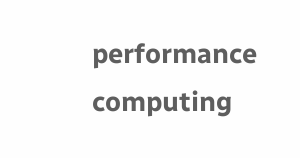performance computing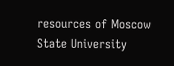resources of Moscow State University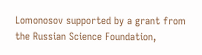Lomonosov supported by a grant from the Russian Science Foundation,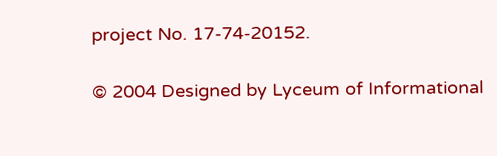project No. 17-74-20152.

© 2004 Designed by Lyceum of Informational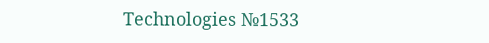Technologies №1533